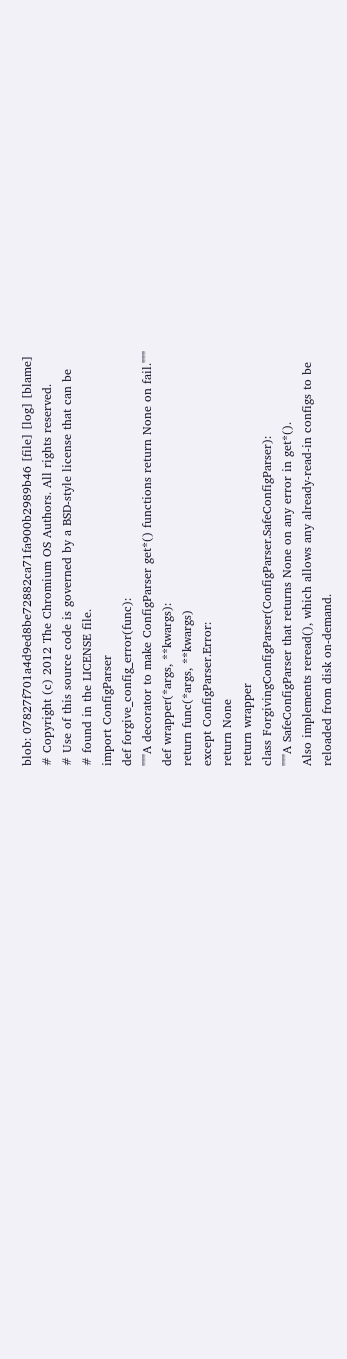blob: 07827f701a4d9ed8be72882ca71fa900b2989b46 [file] [log] [blame]
# Copyright (c) 2012 The Chromium OS Authors. All rights reserved.
# Use of this source code is governed by a BSD-style license that can be
# found in the LICENSE file.
import ConfigParser
def forgive_config_error(func):
"""A decorator to make ConfigParser get*() functions return None on fail."""
def wrapper(*args, **kwargs):
return func(*args, **kwargs)
except ConfigParser.Error:
return None
return wrapper
class ForgivingConfigParser(ConfigParser.SafeConfigParser):
"""A SafeConfigParser that returns None on any error in get*().
Also implements reread(), which allows any already-read-in configs to be
reloaded from disk on-demand.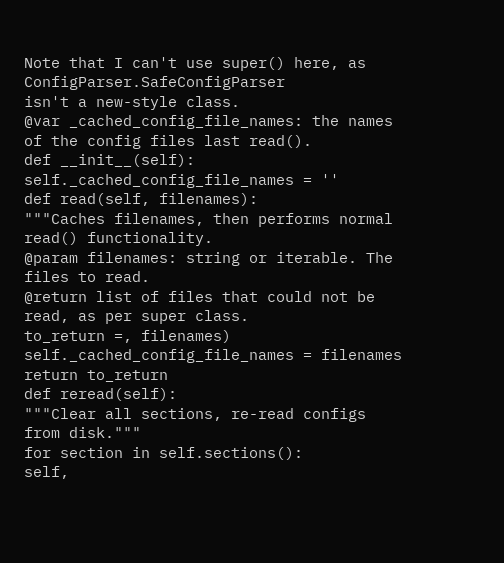Note that I can't use super() here, as ConfigParser.SafeConfigParser
isn't a new-style class.
@var _cached_config_file_names: the names of the config files last read().
def __init__(self):
self._cached_config_file_names = ''
def read(self, filenames):
"""Caches filenames, then performs normal read() functionality.
@param filenames: string or iterable. The files to read.
@return list of files that could not be read, as per super class.
to_return =, filenames)
self._cached_config_file_names = filenames
return to_return
def reread(self):
"""Clear all sections, re-read configs from disk."""
for section in self.sections():
self,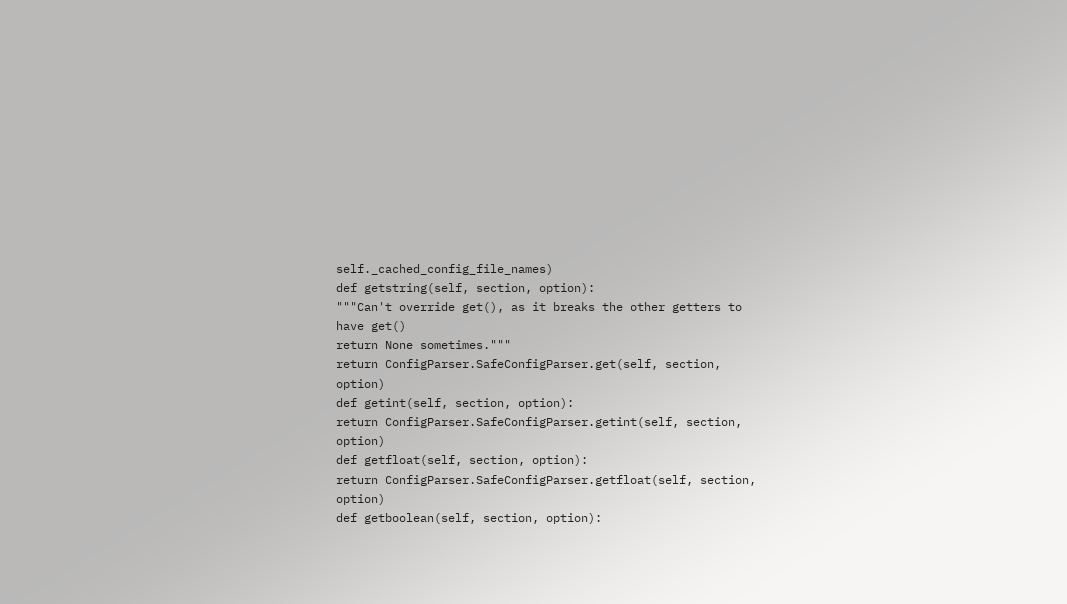self._cached_config_file_names)
def getstring(self, section, option):
"""Can't override get(), as it breaks the other getters to have get()
return None sometimes."""
return ConfigParser.SafeConfigParser.get(self, section, option)
def getint(self, section, option):
return ConfigParser.SafeConfigParser.getint(self, section, option)
def getfloat(self, section, option):
return ConfigParser.SafeConfigParser.getfloat(self, section, option)
def getboolean(self, section, option):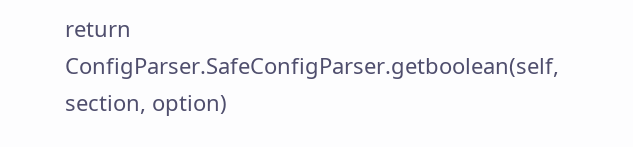return ConfigParser.SafeConfigParser.getboolean(self, section, option)